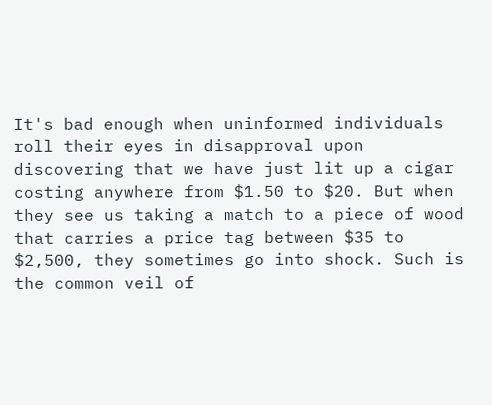It's bad enough when uninformed individuals roll their eyes in disapproval upon discovering that we have just lit up a cigar costing anywhere from $1.50 to $20. But when they see us taking a match to a piece of wood that carries a price tag between $35 to $2,500, they sometimes go into shock. Such is the common veil of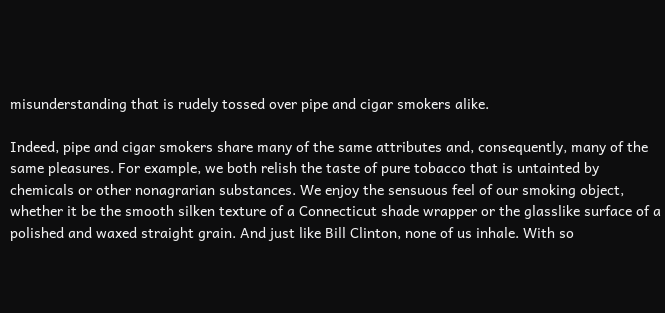misunderstanding that is rudely tossed over pipe and cigar smokers alike.

Indeed, pipe and cigar smokers share many of the same attributes and, consequently, many of the same pleasures. For example, we both relish the taste of pure tobacco that is untainted by chemicals or other nonagrarian substances. We enjoy the sensuous feel of our smoking object, whether it be the smooth silken texture of a Connecticut shade wrapper or the glasslike surface of a polished and waxed straight grain. And just like Bill Clinton, none of us inhale. With so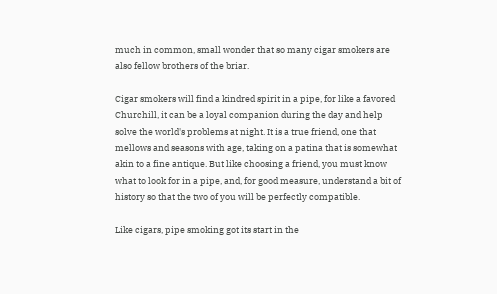much in common, small wonder that so many cigar smokers are also fellow brothers of the briar.

Cigar smokers will find a kindred spirit in a pipe, for like a favored Churchill, it can be a loyal companion during the day and help solve the world's problems at night. It is a true friend, one that mellows and seasons with age, taking on a patina that is somewhat akin to a fine antique. But like choosing a friend, you must know what to look for in a pipe, and, for good measure, understand a bit of history so that the two of you will be perfectly compatible.

Like cigars, pipe smoking got its start in the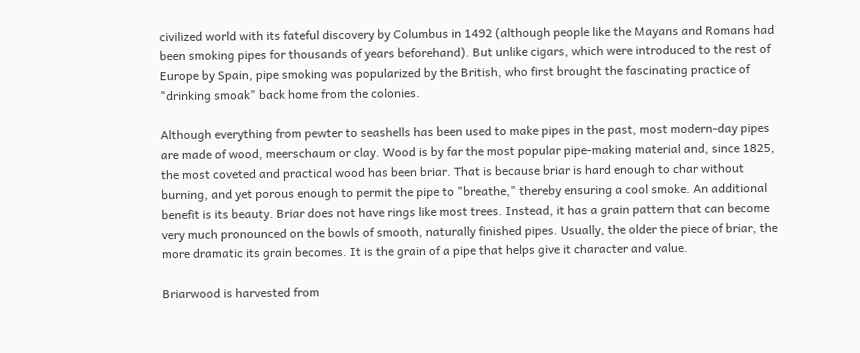civilized world with its fateful discovery by Columbus in 1492 (although people like the Mayans and Romans had been smoking pipes for thousands of years beforehand). But unlike cigars, which were introduced to the rest of Europe by Spain, pipe smoking was popularized by the British, who first brought the fascinating practice of "drinking smoak" back home from the colonies.

Although everything from pewter to seashells has been used to make pipes in the past, most modern-day pipes are made of wood, meerschaum or clay. Wood is by far the most popular pipe-making material and, since 1825, the most coveted and practical wood has been briar. That is because briar is hard enough to char without burning, and yet porous enough to permit the pipe to "breathe," thereby ensuring a cool smoke. An additional benefit is its beauty. Briar does not have rings like most trees. Instead, it has a grain pattern that can become very much pronounced on the bowls of smooth, naturally finished pipes. Usually, the older the piece of briar, the more dramatic its grain becomes. It is the grain of a pipe that helps give it character and value.

Briarwood is harvested from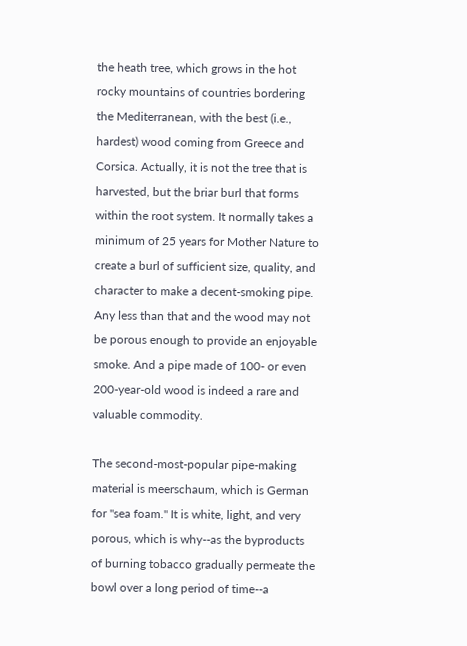the heath tree, which grows in the hot rocky mountains of countries bordering the Mediterranean, with the best (i.e., hardest) wood coming from Greece and Corsica. Actually, it is not the tree that is harvested, but the briar burl that forms within the root system. It normally takes a minimum of 25 years for Mother Nature to create a burl of sufficient size, quality, and character to make a decent-smoking pipe. Any less than that and the wood may not be porous enough to provide an enjoyable smoke. And a pipe made of 100- or even 200-year-old wood is indeed a rare and valuable commodity.

The second-most-popular pipe-making material is meerschaum, which is German for "sea foam." It is white, light, and very porous, which is why--as the byproducts of burning tobacco gradually permeate the bowl over a long period of time--a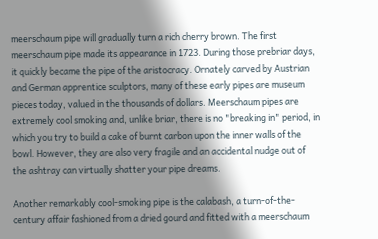meerschaum pipe will gradually turn a rich cherry brown. The first meerschaum pipe made its appearance in 1723. During those prebriar days, it quickly became the pipe of the aristocracy. Ornately carved by Austrian and German apprentice sculptors, many of these early pipes are museum pieces today, valued in the thousands of dollars. Meerschaum pipes are extremely cool smoking and, unlike briar, there is no "breaking in" period, in which you try to build a cake of burnt carbon upon the inner walls of the bowl. However, they are also very fragile and an accidental nudge out of the ashtray can virtually shatter your pipe dreams.

Another remarkably cool-smoking pipe is the calabash, a turn-of-the-century affair fashioned from a dried gourd and fitted with a meerschaum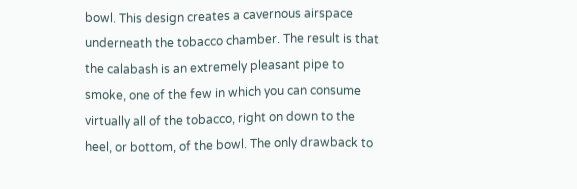bowl. This design creates a cavernous airspace underneath the tobacco chamber. The result is that the calabash is an extremely pleasant pipe to smoke, one of the few in which you can consume virtually all of the tobacco, right on down to the heel, or bottom, of the bowl. The only drawback to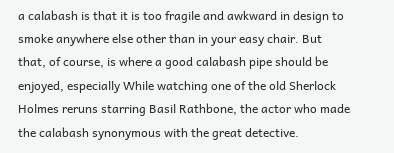a calabash is that it is too fragile and awkward in design to smoke anywhere else other than in your easy chair. But that, of course, is where a good calabash pipe should be enjoyed, especially While watching one of the old Sherlock Holmes reruns starring Basil Rathbone, the actor who made the calabash synonymous with the great detective.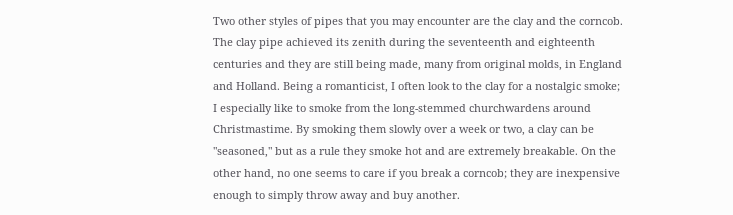Two other styles of pipes that you may encounter are the clay and the corncob. The clay pipe achieved its zenith during the seventeenth and eighteenth centuries and they are still being made, many from original molds, in England and Holland. Being a romanticist, I often look to the clay for a nostalgic smoke; I especially like to smoke from the long-stemmed churchwardens around Christmastime. By smoking them slowly over a week or two, a clay can be "seasoned," but as a rule they smoke hot and are extremely breakable. On the other hand, no one seems to care if you break a corncob; they are inexpensive enough to simply throw away and buy another.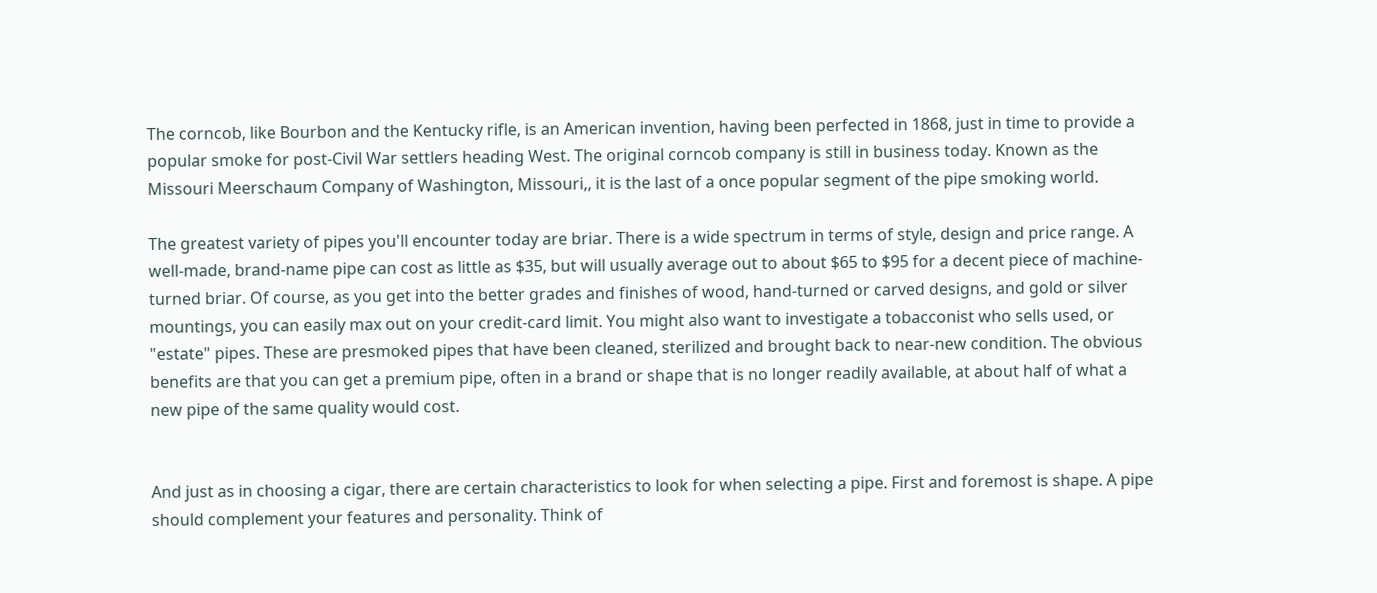The corncob, like Bourbon and the Kentucky rifle, is an American invention, having been perfected in 1868, just in time to provide a popular smoke for post-Civil War settlers heading West. The original corncob company is still in business today. Known as the Missouri Meerschaum Company of Washington, Missouri,, it is the last of a once popular segment of the pipe smoking world.

The greatest variety of pipes you'll encounter today are briar. There is a wide spectrum in terms of style, design and price range. A well-made, brand-name pipe can cost as little as $35, but will usually average out to about $65 to $95 for a decent piece of machine-turned briar. Of course, as you get into the better grades and finishes of wood, hand-turned or carved designs, and gold or silver mountings, you can easily max out on your credit-card limit. You might also want to investigate a tobacconist who sells used, or "estate" pipes. These are presmoked pipes that have been cleaned, sterilized and brought back to near-new condition. The obvious benefits are that you can get a premium pipe, often in a brand or shape that is no longer readily available, at about half of what a new pipe of the same quality would cost.


And just as in choosing a cigar, there are certain characteristics to look for when selecting a pipe. First and foremost is shape. A pipe should complement your features and personality. Think of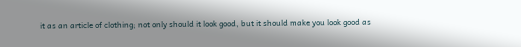it as an article of clothing; not only should it look good, but it should make you look good as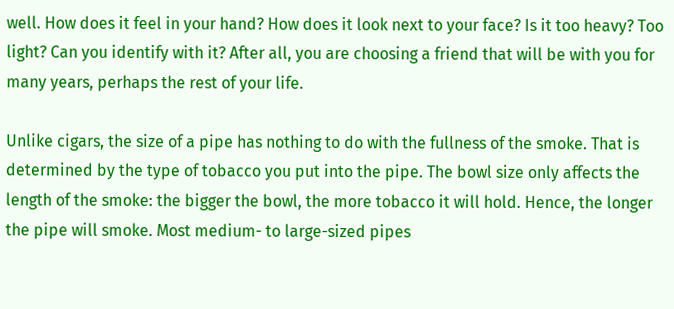well. How does it feel in your hand? How does it look next to your face? Is it too heavy? Too light? Can you identify with it? After all, you are choosing a friend that will be with you for many years, perhaps the rest of your life.

Unlike cigars, the size of a pipe has nothing to do with the fullness of the smoke. That is determined by the type of tobacco you put into the pipe. The bowl size only affects the length of the smoke: the bigger the bowl, the more tobacco it will hold. Hence, the longer the pipe will smoke. Most medium- to large-sized pipes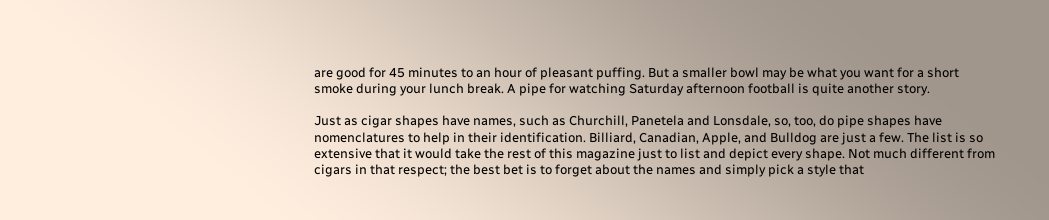are good for 45 minutes to an hour of pleasant puffing. But a smaller bowl may be what you want for a short smoke during your lunch break. A pipe for watching Saturday afternoon football is quite another story.

Just as cigar shapes have names, such as Churchill, Panetela and Lonsdale, so, too, do pipe shapes have nomenclatures to help in their identification. Billiard, Canadian, Apple, and Bulldog are just a few. The list is so extensive that it would take the rest of this magazine just to list and depict every shape. Not much different from cigars in that respect; the best bet is to forget about the names and simply pick a style that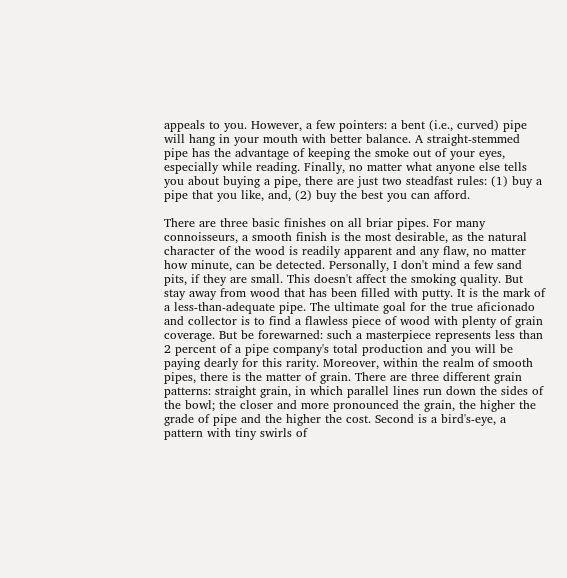appeals to you. However, a few pointers: a bent (i.e., curved) pipe will hang in your mouth with better balance. A straight-stemmed pipe has the advantage of keeping the smoke out of your eyes, especially while reading. Finally, no matter what anyone else tells you about buying a pipe, there are just two steadfast rules: (1) buy a pipe that you like, and, (2) buy the best you can afford.

There are three basic finishes on all briar pipes. For many connoisseurs, a smooth finish is the most desirable, as the natural character of the wood is readily apparent and any flaw, no matter how minute, can be detected. Personally, I don't mind a few sand pits, if they are small. This doesn't affect the smoking quality. But stay away from wood that has been filled with putty. It is the mark of a less-than-adequate pipe. The ultimate goal for the true aficionado and collector is to find a flawless piece of wood with plenty of grain coverage. But be forewarned: such a masterpiece represents less than 2 percent of a pipe company's total production and you will be paying dearly for this rarity. Moreover, within the realm of smooth pipes, there is the matter of grain. There are three different grain patterns: straight grain, in which parallel lines run down the sides of the bowl; the closer and more pronounced the grain, the higher the grade of pipe and the higher the cost. Second is a bird's-eye, a pattern with tiny swirls of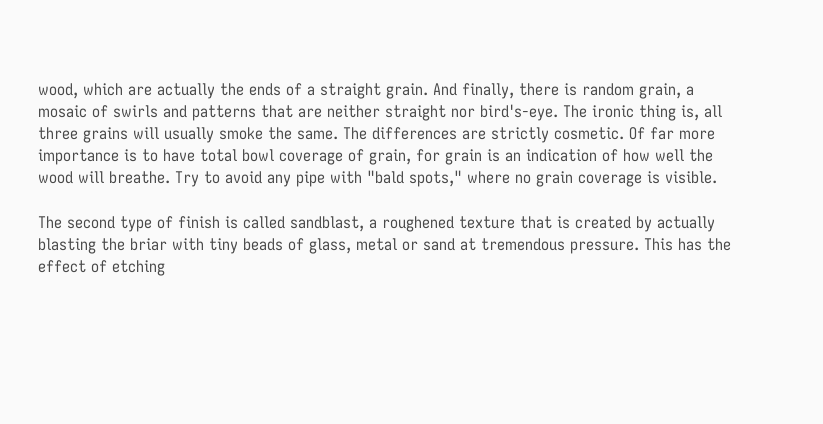wood, which are actually the ends of a straight grain. And finally, there is random grain, a mosaic of swirls and patterns that are neither straight nor bird's-eye. The ironic thing is, all three grains will usually smoke the same. The differences are strictly cosmetic. Of far more importance is to have total bowl coverage of grain, for grain is an indication of how well the wood will breathe. Try to avoid any pipe with "bald spots," where no grain coverage is visible.

The second type of finish is called sandblast, a roughened texture that is created by actually blasting the briar with tiny beads of glass, metal or sand at tremendous pressure. This has the effect of etching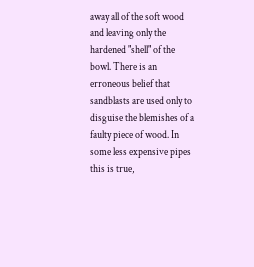away all of the soft wood and leaving only the hardened "shell" of the bowl. There is an erroneous belief that sandblasts are used only to disguise the blemishes of a faulty piece of wood. In some less expensive pipes this is true,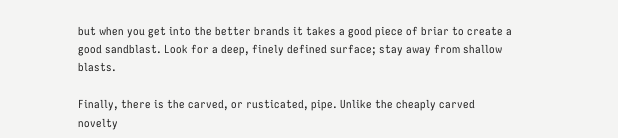but when you get into the better brands it takes a good piece of briar to create a good sandblast. Look for a deep, finely defined surface; stay away from shallow blasts.

Finally, there is the carved, or rusticated, pipe. Unlike the cheaply carved novelty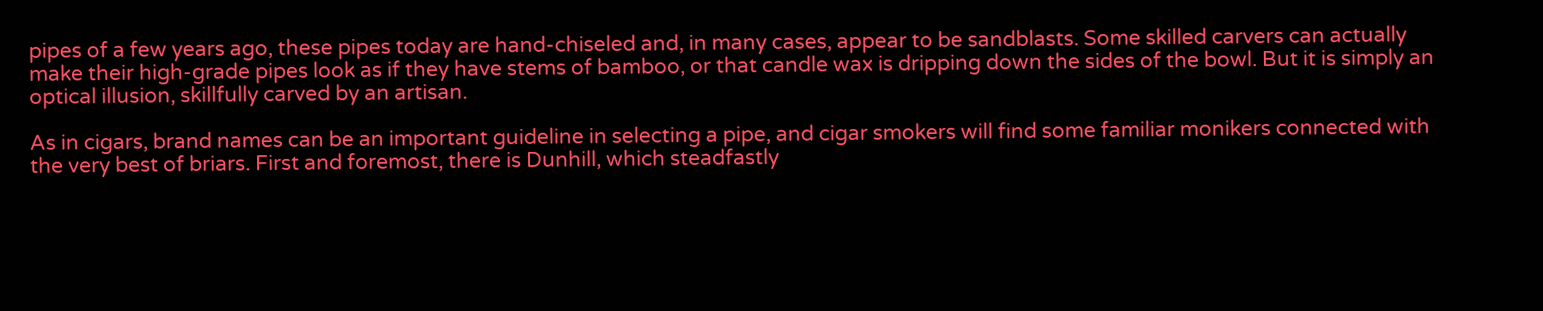pipes of a few years ago, these pipes today are hand-chiseled and, in many cases, appear to be sandblasts. Some skilled carvers can actually make their high-grade pipes look as if they have stems of bamboo, or that candle wax is dripping down the sides of the bowl. But it is simply an optical illusion, skillfully carved by an artisan.

As in cigars, brand names can be an important guideline in selecting a pipe, and cigar smokers will find some familiar monikers connected with the very best of briars. First and foremost, there is Dunhill, which steadfastly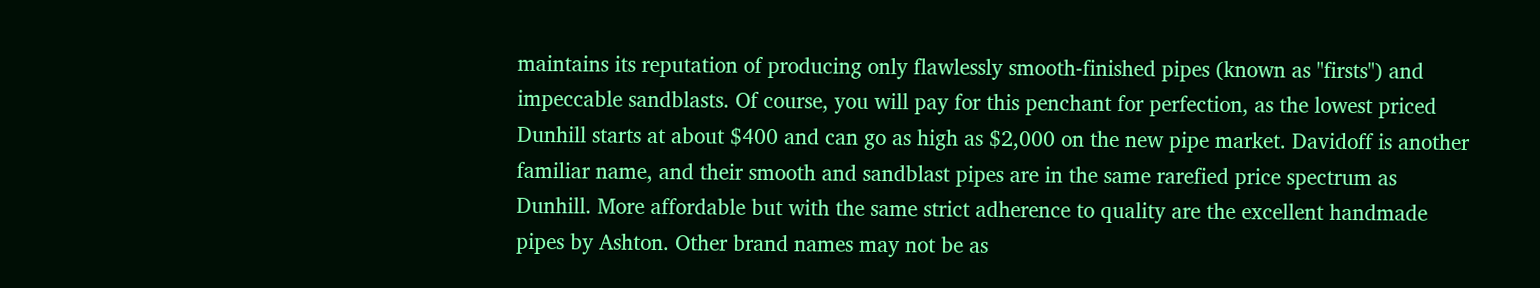maintains its reputation of producing only flawlessly smooth-finished pipes (known as "firsts") and impeccable sandblasts. Of course, you will pay for this penchant for perfection, as the lowest priced Dunhill starts at about $400 and can go as high as $2,000 on the new pipe market. Davidoff is another familiar name, and their smooth and sandblast pipes are in the same rarefied price spectrum as Dunhill. More affordable but with the same strict adherence to quality are the excellent handmade pipes by Ashton. Other brand names may not be as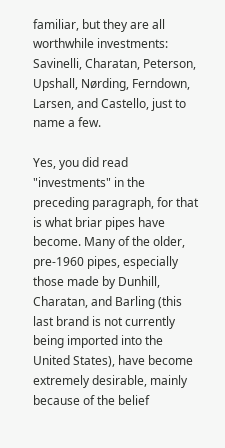familiar, but they are all worthwhile investments: Savinelli, Charatan, Peterson, Upshall, Nørding, Ferndown, Larsen, and Castello, just to name a few.

Yes, you did read "investments" in the preceding paragraph, for that is what briar pipes have become. Many of the older, pre-1960 pipes, especially those made by Dunhill, Charatan, and Barling (this last brand is not currently being imported into the United States), have become extremely desirable, mainly because of the belief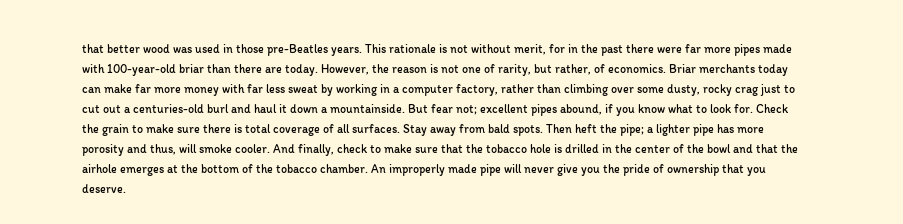that better wood was used in those pre-Beatles years. This rationale is not without merit, for in the past there were far more pipes made with 100-year-old briar than there are today. However, the reason is not one of rarity, but rather, of economics. Briar merchants today can make far more money with far less sweat by working in a computer factory, rather than climbing over some dusty, rocky crag just to cut out a centuries-old burl and haul it down a mountainside. But fear not; excellent pipes abound, if you know what to look for. Check the grain to make sure there is total coverage of all surfaces. Stay away from bald spots. Then heft the pipe; a lighter pipe has more porosity and thus, will smoke cooler. And finally, check to make sure that the tobacco hole is drilled in the center of the bowl and that the airhole emerges at the bottom of the tobacco chamber. An improperly made pipe will never give you the pride of ownership that you deserve.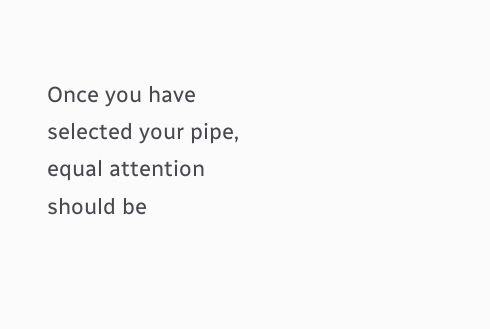Once you have selected your pipe, equal attention should be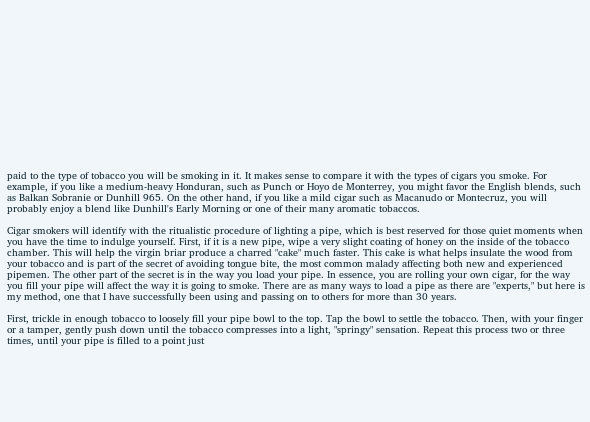paid to the type of tobacco you will be smoking in it. It makes sense to compare it with the types of cigars you smoke. For example, if you like a medium-heavy Honduran, such as Punch or Hoyo de Monterrey, you might favor the English blends, such as Balkan Sobranie or Dunhill 965. On the other hand, if you like a mild cigar such as Macanudo or Montecruz, you will probably enjoy a blend like Dunhill's Early Morning or one of their many aromatic tobaccos.

Cigar smokers will identify with the ritualistic procedure of lighting a pipe, which is best reserved for those quiet moments when you have the time to indulge yourself. First, if it is a new pipe, wipe a very slight coating of honey on the inside of the tobacco chamber. This will help the virgin briar produce a charred "cake" much faster. This cake is what helps insulate the wood from your tobacco and is part of the secret of avoiding tongue bite, the most common malady affecting both new and experienced pipemen. The other part of the secret is in the way you load your pipe. In essence, you are rolling your own cigar, for the way you fill your pipe will affect the way it is going to smoke. There are as many ways to load a pipe as there are "experts," but here is my method, one that I have successfully been using and passing on to others for more than 30 years.

First, trickle in enough tobacco to loosely fill your pipe bowl to the top. Tap the bowl to settle the tobacco. Then, with your finger or a tamper, gently push down until the tobacco compresses into a light, "springy" sensation. Repeat this process two or three times, until your pipe is filled to a point just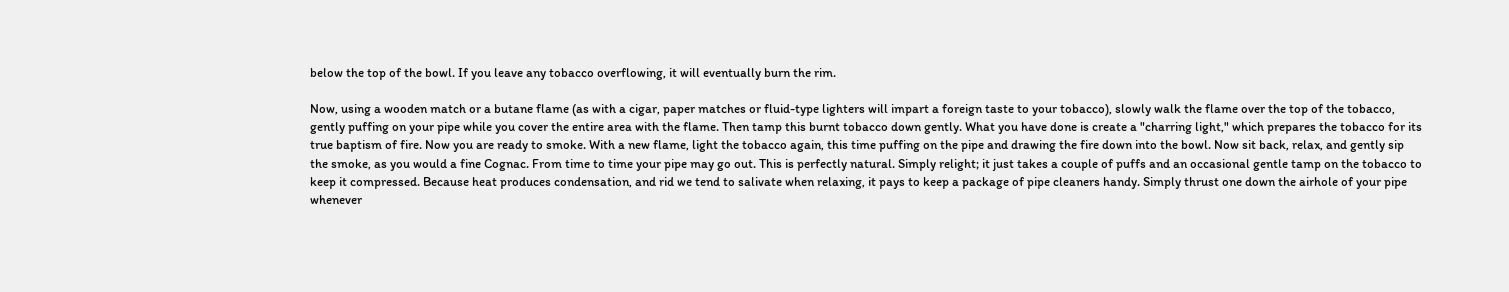below the top of the bowl. If you leave any tobacco overflowing, it will eventually burn the rim.

Now, using a wooden match or a butane flame (as with a cigar, paper matches or fluid-type lighters will impart a foreign taste to your tobacco), slowly walk the flame over the top of the tobacco, gently puffing on your pipe while you cover the entire area with the flame. Then tamp this burnt tobacco down gently. What you have done is create a "charring light," which prepares the tobacco for its true baptism of fire. Now you are ready to smoke. With a new flame, light the tobacco again, this time puffing on the pipe and drawing the fire down into the bowl. Now sit back, relax, and gently sip the smoke, as you would a fine Cognac. From time to time your pipe may go out. This is perfectly natural. Simply relight; it just takes a couple of puffs and an occasional gentle tamp on the tobacco to keep it compressed. Because heat produces condensation, and rid we tend to salivate when relaxing, it pays to keep a package of pipe cleaners handy. Simply thrust one down the airhole of your pipe whenever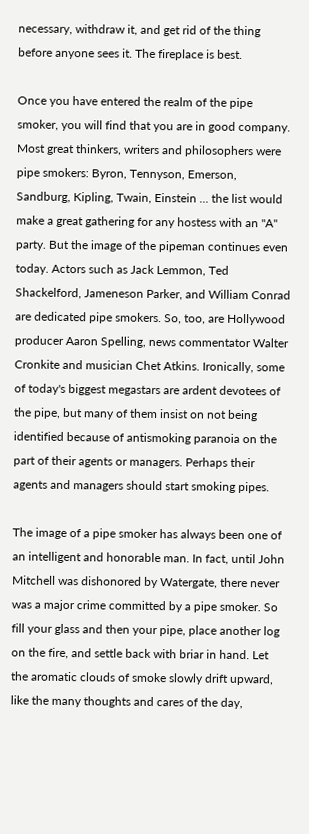necessary, withdraw it, and get rid of the thing before anyone sees it. The fireplace is best.

Once you have entered the realm of the pipe smoker, you will find that you are in good company. Most great thinkers, writers and philosophers were pipe smokers: Byron, Tennyson, Emerson, Sandburg, Kipling, Twain, Einstein ... the list would make a great gathering for any hostess with an "A" party. But the image of the pipeman continues even today. Actors such as Jack Lemmon, Ted Shackelford, Jameneson Parker, and William Conrad are dedicated pipe smokers. So, too, are Hollywood producer Aaron Spelling, news commentator Walter Cronkite and musician Chet Atkins. Ironically, some of today's biggest megastars are ardent devotees of the pipe, but many of them insist on not being identified because of antismoking paranoia on the part of their agents or managers. Perhaps their agents and managers should start smoking pipes.

The image of a pipe smoker has always been one of an intelligent and honorable man. In fact, until John Mitchell was dishonored by Watergate, there never was a major crime committed by a pipe smoker. So fill your glass and then your pipe, place another log on the fire, and settle back with briar in hand. Let the aromatic clouds of smoke slowly drift upward, like the many thoughts and cares of the day,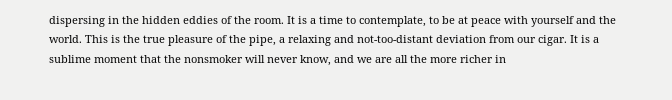dispersing in the hidden eddies of the room. It is a time to contemplate, to be at peace with yourself and the world. This is the true pleasure of the pipe, a relaxing and not-too-distant deviation from our cigar. It is a sublime moment that the nonsmoker will never know, and we are all the more richer in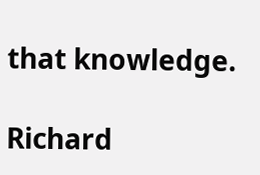that knowledge.

Richard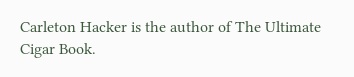Carleton Hacker is the author of The Ultimate Cigar Book.